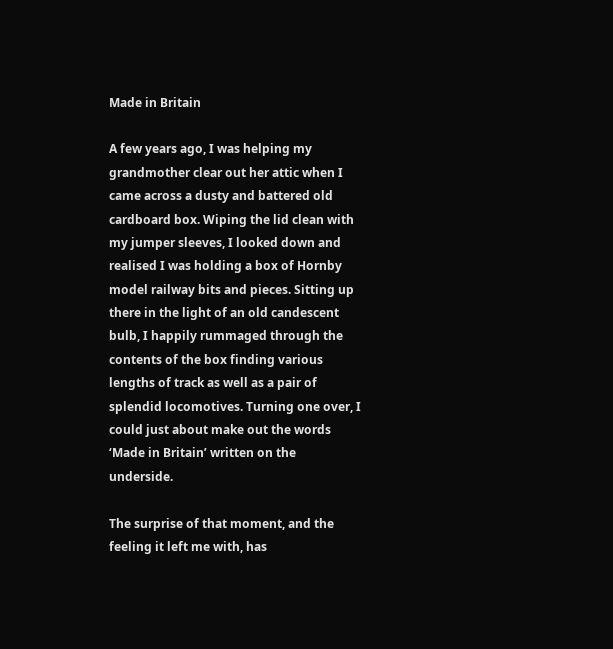Made in Britain

A few years ago, I was helping my grandmother clear out her attic when I came across a dusty and battered old cardboard box. Wiping the lid clean with my jumper sleeves, I looked down and realised I was holding a box of Hornby model railway bits and pieces. Sitting up there in the light of an old candescent bulb, I happily rummaged through the contents of the box finding various lengths of track as well as a pair of splendid locomotives. Turning one over, I could just about make out the words ‘Made in Britain’ written on the underside.

The surprise of that moment, and the feeling it left me with, has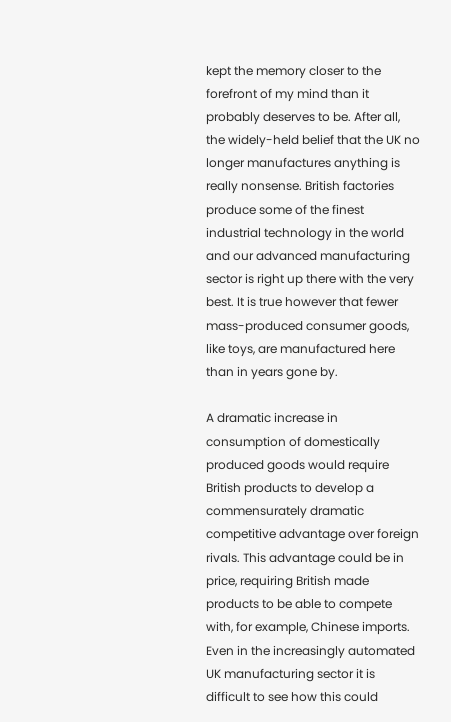kept the memory closer to the forefront of my mind than it probably deserves to be. After all, the widely-held belief that the UK no longer manufactures anything is really nonsense. British factories produce some of the finest industrial technology in the world and our advanced manufacturing sector is right up there with the very best. It is true however that fewer mass-produced consumer goods, like toys, are manufactured here than in years gone by.

A dramatic increase in consumption of domestically produced goods would require British products to develop a commensurately dramatic competitive advantage over foreign rivals. This advantage could be in price, requiring British made products to be able to compete with, for example, Chinese imports. Even in the increasingly automated UK manufacturing sector it is difficult to see how this could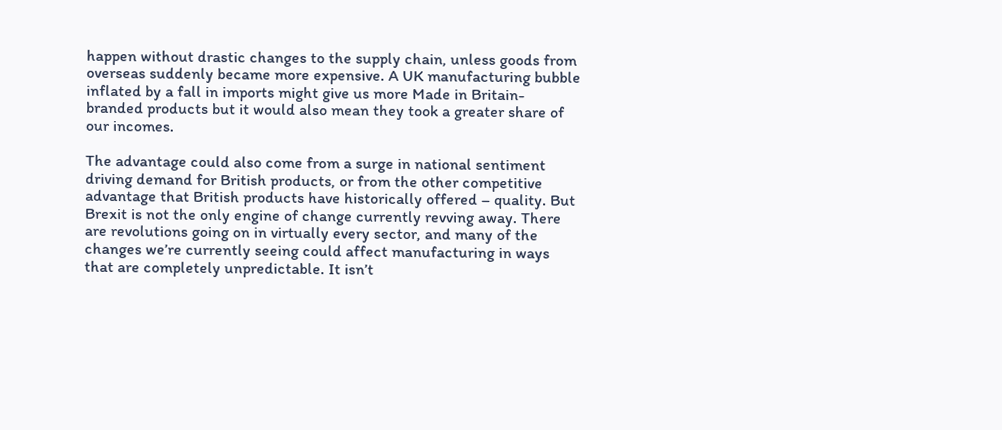happen without drastic changes to the supply chain, unless goods from overseas suddenly became more expensive. A UK manufacturing bubble inflated by a fall in imports might give us more Made in Britain-branded products but it would also mean they took a greater share of our incomes.

The advantage could also come from a surge in national sentiment driving demand for British products, or from the other competitive advantage that British products have historically offered – quality. But Brexit is not the only engine of change currently revving away. There are revolutions going on in virtually every sector, and many of the changes we’re currently seeing could affect manufacturing in ways that are completely unpredictable. It isn’t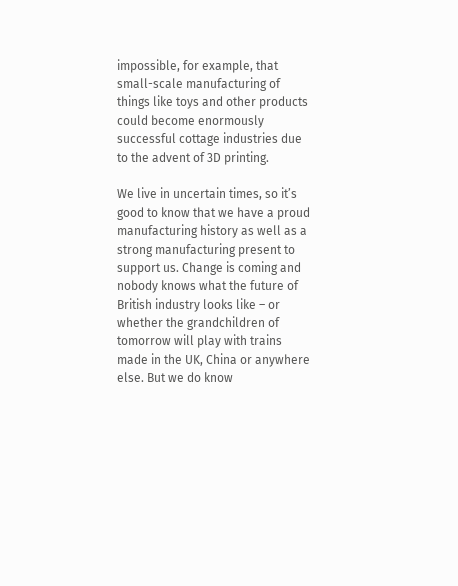impossible, for example, that small-scale manufacturing of things like toys and other products could become enormously successful cottage industries due to the advent of 3D printing.

We live in uncertain times, so it’s good to know that we have a proud manufacturing history as well as a strong manufacturing present to support us. Change is coming and nobody knows what the future of British industry looks like – or whether the grandchildren of tomorrow will play with trains made in the UK, China or anywhere else. But we do know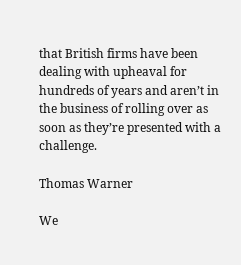that British firms have been dealing with upheaval for hundreds of years and aren’t in the business of rolling over as soon as they’re presented with a challenge.

Thomas Warner

We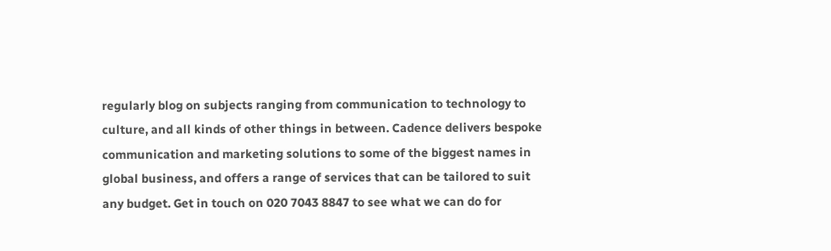regularly blog on subjects ranging from communication to technology to culture, and all kinds of other things in between. Cadence delivers bespoke communication and marketing solutions to some of the biggest names in global business, and offers a range of services that can be tailored to suit any budget. Get in touch on 020 7043 8847 to see what we can do for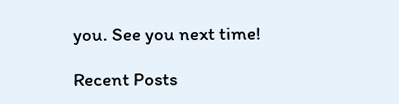you. See you next time!

Recent Posts